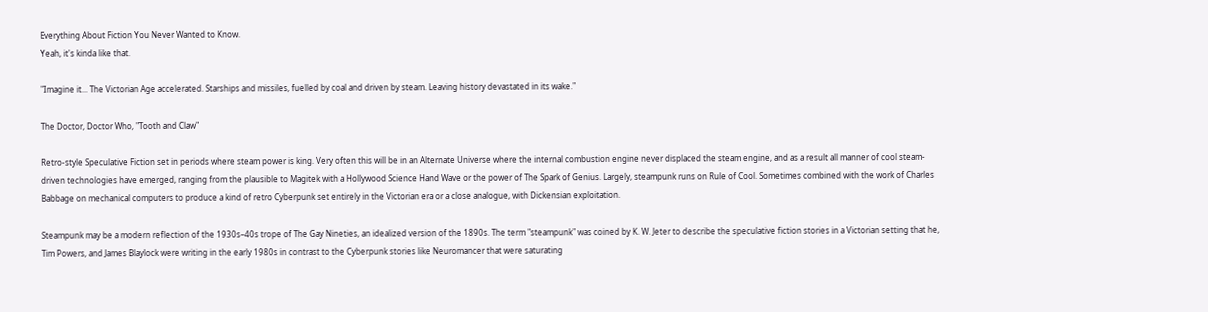Everything About Fiction You Never Wanted to Know.
Yeah, it's kinda like that.

"Imagine it... The Victorian Age accelerated. Starships and missiles, fuelled by coal and driven by steam. Leaving history devastated in its wake."

The Doctor, Doctor Who, "Tooth and Claw"

Retro-style Speculative Fiction set in periods where steam power is king. Very often this will be in an Alternate Universe where the internal combustion engine never displaced the steam engine, and as a result all manner of cool steam-driven technologies have emerged, ranging from the plausible to Magitek with a Hollywood Science Hand Wave or the power of The Spark of Genius. Largely, steampunk runs on Rule of Cool. Sometimes combined with the work of Charles Babbage on mechanical computers to produce a kind of retro Cyberpunk set entirely in the Victorian era or a close analogue, with Dickensian exploitation.

Steampunk may be a modern reflection of the 1930s–40s trope of The Gay Nineties, an idealized version of the 1890s. The term "steampunk" was coined by K. W. Jeter to describe the speculative fiction stories in a Victorian setting that he, Tim Powers, and James Blaylock were writing in the early 1980s in contrast to the Cyberpunk stories like Neuromancer that were saturating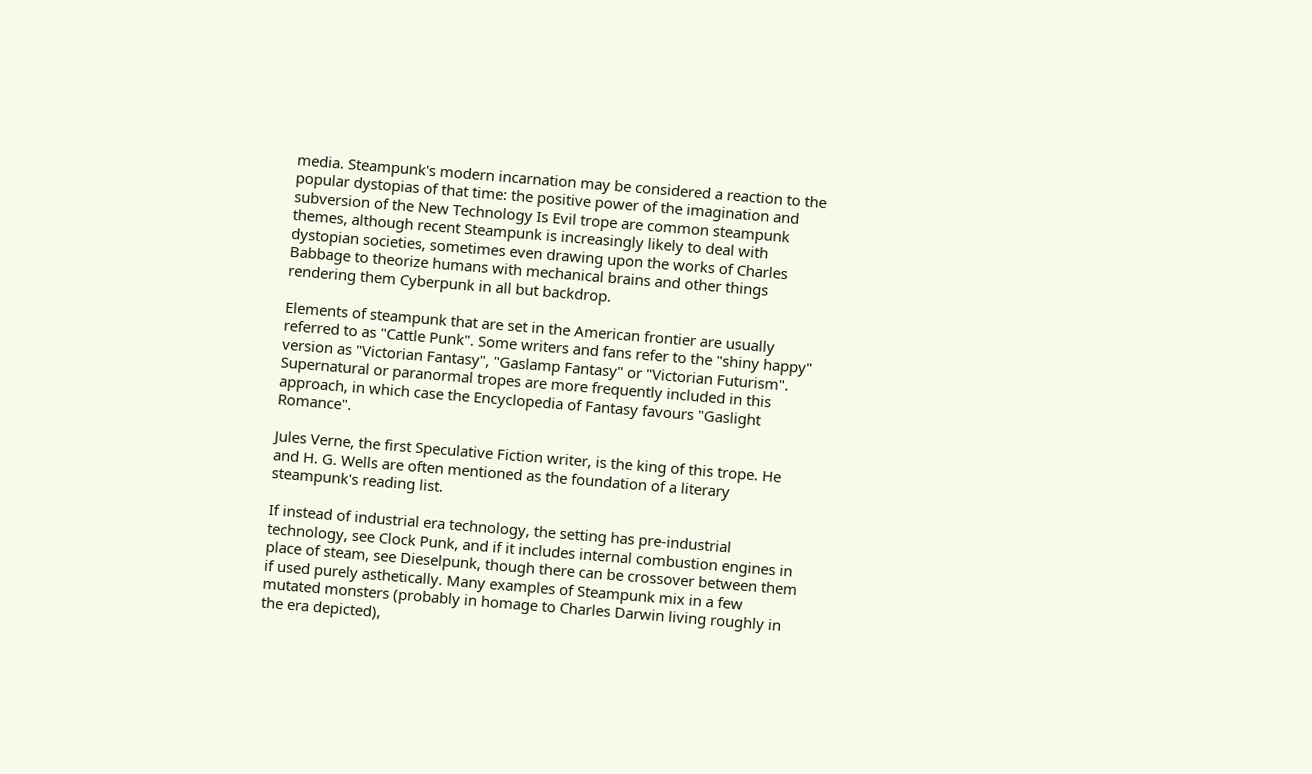media. Steampunk's modern incarnation may be considered a reaction to the popular dystopias of that time: the positive power of the imagination and subversion of the New Technology Is Evil trope are common steampunk themes, although recent Steampunk is increasingly likely to deal with dystopian societies, sometimes even drawing upon the works of Charles Babbage to theorize humans with mechanical brains and other things rendering them Cyberpunk in all but backdrop.

Elements of steampunk that are set in the American frontier are usually referred to as "Cattle Punk". Some writers and fans refer to the "shiny happy" version as "Victorian Fantasy", "Gaslamp Fantasy" or "Victorian Futurism". Supernatural or paranormal tropes are more frequently included in this approach, in which case the Encyclopedia of Fantasy favours "Gaslight Romance".

Jules Verne, the first Speculative Fiction writer, is the king of this trope. He and H. G. Wells are often mentioned as the foundation of a literary steampunk's reading list.

If instead of industrial era technology, the setting has pre-industrial technology, see Clock Punk, and if it includes internal combustion engines in place of steam, see Dieselpunk, though there can be crossover between them if used purely asthetically. Many examples of Steampunk mix in a few mutated monsters (probably in homage to Charles Darwin living roughly in the era depicted),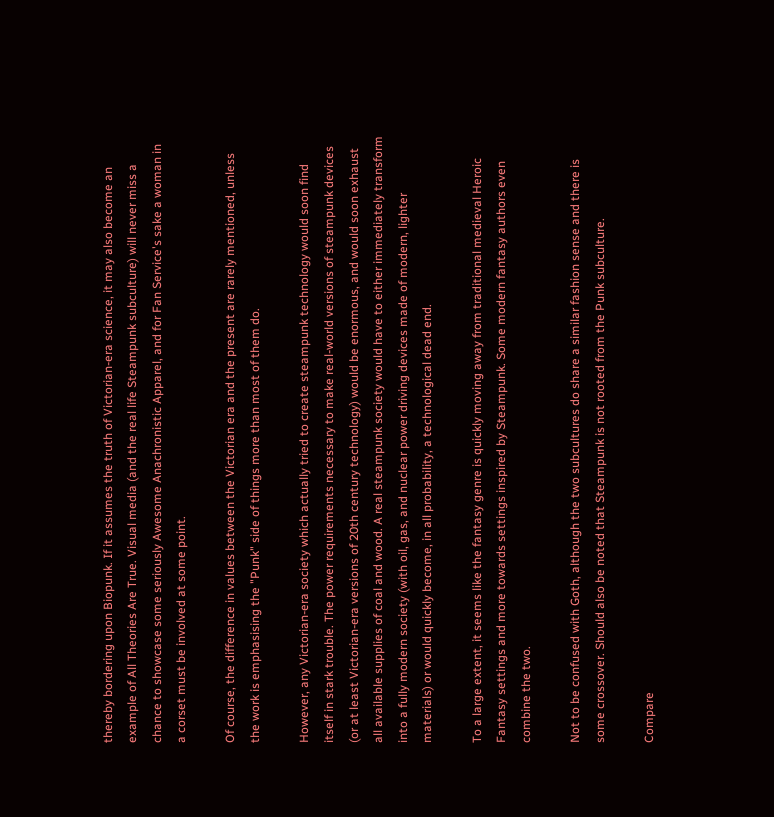thereby bordering upon Biopunk. If it assumes the truth of Victorian-era science, it may also become an example of All Theories Are True. Visual media (and the real life Steampunk subculture) will never miss a chance to showcase some seriously Awesome Anachronistic Apparel, and for Fan Service's sake a woman in a corset must be involved at some point.

Of course, the difference in values between the Victorian era and the present are rarely mentioned, unless the work is emphasising the "Punk" side of things more than most of them do.

However, any Victorian-era society which actually tried to create steampunk technology would soon find itself in stark trouble. The power requirements necessary to make real-world versions of steampunk devices (or at least Victorian-era versions of 20th century technology) would be enormous, and would soon exhaust all available supplies of coal and wood. A real steampunk society would have to either immediately transform into a fully modern society (with oil, gas, and nuclear power driving devices made of modern, lighter materials) or would quickly become, in all probability, a technological dead end.

To a large extent, it seems like the fantasy genre is quickly moving away from traditional medieval Heroic Fantasy settings and more towards settings inspired by Steampunk. Some modern fantasy authors even combine the two.

Not to be confused with Goth, although the two subcultures do share a similar fashion sense and there is some crossover. Should also be noted that Steampunk is not rooted from the Punk subculture.

Compare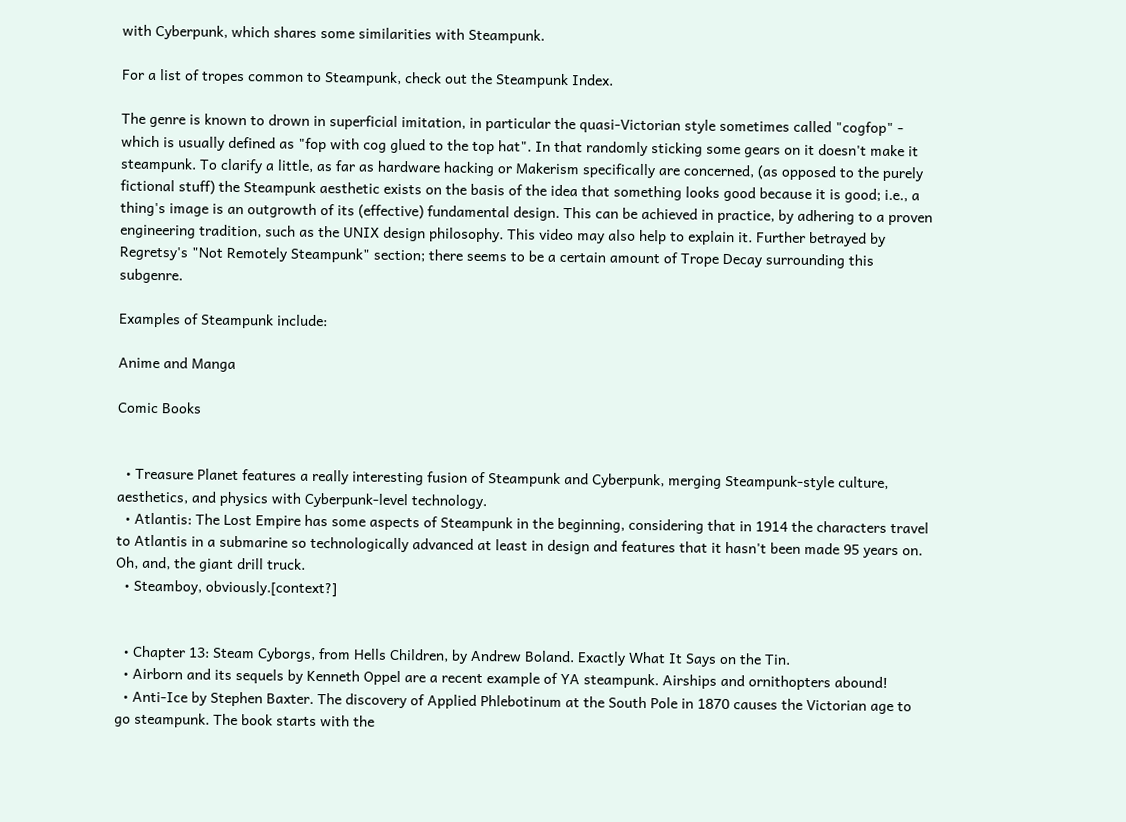with Cyberpunk, which shares some similarities with Steampunk.

For a list of tropes common to Steampunk, check out the Steampunk Index.

The genre is known to drown in superficial imitation, in particular the quasi-Victorian style sometimes called "cogfop" - which is usually defined as "fop with cog glued to the top hat". In that randomly sticking some gears on it doesn't make it steampunk. To clarify a little, as far as hardware hacking or Makerism specifically are concerned, (as opposed to the purely fictional stuff) the Steampunk aesthetic exists on the basis of the idea that something looks good because it is good; i.e., a thing's image is an outgrowth of its (effective) fundamental design. This can be achieved in practice, by adhering to a proven engineering tradition, such as the UNIX design philosophy. This video may also help to explain it. Further betrayed by Regretsy's "Not Remotely Steampunk" section; there seems to be a certain amount of Trope Decay surrounding this subgenre.

Examples of Steampunk include:

Anime and Manga

Comic Books


  • Treasure Planet features a really interesting fusion of Steampunk and Cyberpunk, merging Steampunk-style culture, aesthetics, and physics with Cyberpunk-level technology.
  • Atlantis: The Lost Empire has some aspects of Steampunk in the beginning, considering that in 1914 the characters travel to Atlantis in a submarine so technologically advanced at least in design and features that it hasn't been made 95 years on. Oh, and, the giant drill truck.
  • Steamboy, obviously.[context?]


  • Chapter 13: Steam Cyborgs, from Hells Children, by Andrew Boland. Exactly What It Says on the Tin.
  • Airborn and its sequels by Kenneth Oppel are a recent example of YA steampunk. Airships and ornithopters abound!
  • Anti-Ice by Stephen Baxter. The discovery of Applied Phlebotinum at the South Pole in 1870 causes the Victorian age to go steampunk. The book starts with the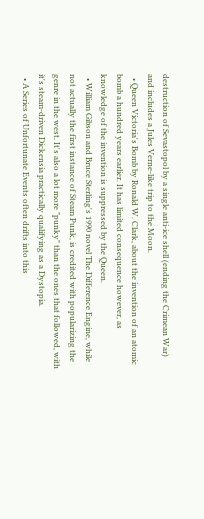destruction of Sevastopol by a single anti-ice shell (ending the Crimean War) and includes a Jules Verne-like trip to the Moon.
  • Queen Victoria's Bomb by Ronald W. Clark, about the invention of an atomic bomb a hundred years earlier. It has limited consequence however, as knowledge of the invention is suppressed by the Queen.
  • William Gibson and Bruce Sterling's 1990 novel The Difference Engine, while not actually the first instance of Steam Punk, is credited with popularizing the genre in the west. It's also a lot more "punky" than the ones that followed, with it's steam-driven Dickensia practically qualifying as a Dystopia.
  • A Series of Unfortunate Events often drifts into this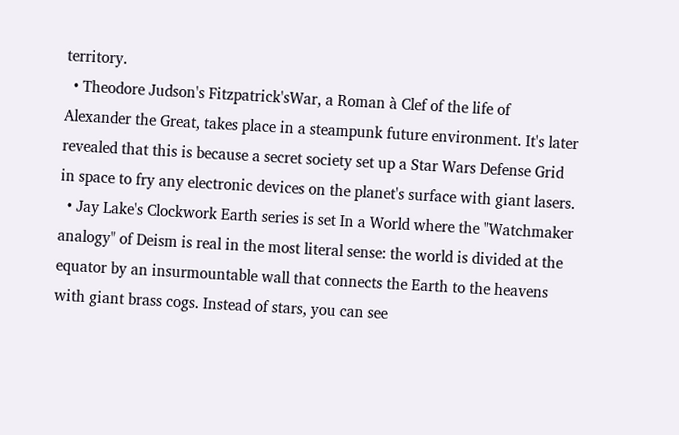territory.
  • Theodore Judson's Fitzpatrick'sWar, a Roman à Clef of the life of Alexander the Great, takes place in a steampunk future environment. It's later revealed that this is because a secret society set up a Star Wars Defense Grid in space to fry any electronic devices on the planet's surface with giant lasers.
  • Jay Lake's Clockwork Earth series is set In a World where the "Watchmaker analogy" of Deism is real in the most literal sense: the world is divided at the equator by an insurmountable wall that connects the Earth to the heavens with giant brass cogs. Instead of stars, you can see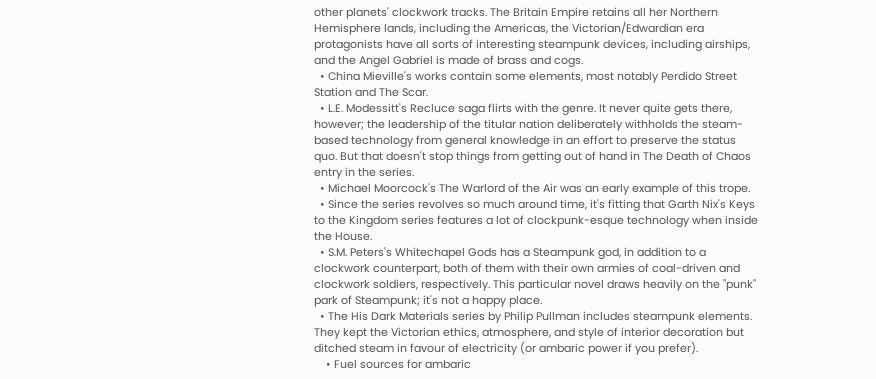other planets' clockwork tracks. The Britain Empire retains all her Northern Hemisphere lands, including the Americas, the Victorian/Edwardian era protagonists have all sorts of interesting steampunk devices, including airships, and the Angel Gabriel is made of brass and cogs.
  • China Mieville's works contain some elements, most notably Perdido Street Station and The Scar.
  • L.E. Modessitt's Recluce saga flirts with the genre. It never quite gets there, however; the leadership of the titular nation deliberately withholds the steam-based technology from general knowledge in an effort to preserve the status quo. But that doesn't stop things from getting out of hand in The Death of Chaos entry in the series.
  • Michael Moorcock's The Warlord of the Air was an early example of this trope.
  • Since the series revolves so much around time, it's fitting that Garth Nix's Keys to the Kingdom series features a lot of clockpunk-esque technology when inside the House.
  • S.M. Peters's Whitechapel Gods has a Steampunk god, in addition to a clockwork counterpart, both of them with their own armies of coal-driven and clockwork soldiers, respectively. This particular novel draws heavily on the "punk" park of Steampunk; it's not a happy place.
  • The His Dark Materials series by Philip Pullman includes steampunk elements. They kept the Victorian ethics, atmosphere, and style of interior decoration but ditched steam in favour of electricity (or ambaric power if you prefer).
    • Fuel sources for ambaric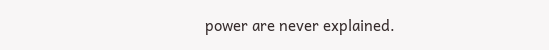power are never explained.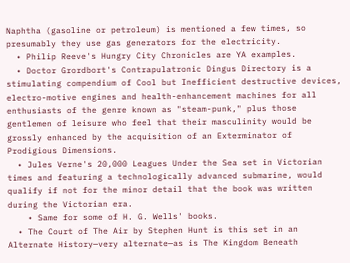Naphtha (gasoline or petroleum) is mentioned a few times, so presumably they use gas generators for the electricity.
  • Philip Reeve's Hungry City Chronicles are YA examples.
  • Doctor Grordbort's Contrapulatronic Dingus Directory is a stimulating compendium of Cool but Inefficient destructive devices, electro-motive engines and health-enhancement machines for all enthusiasts of the genre known as "steam-punk," plus those gentlemen of leisure who feel that their masculinity would be grossly enhanced by the acquisition of an Exterminator of Prodigious Dimensions.
  • Jules Verne's 20,000 Leagues Under the Sea set in Victorian times and featuring a technologically advanced submarine, would qualify if not for the minor detail that the book was written during the Victorian era.
    • Same for some of H. G. Wells' books.
  • The Court of The Air by Stephen Hunt is this set in an Alternate History—very alternate—as is The Kingdom Beneath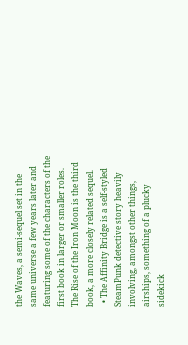the Waves, a semi-sequel set in the same universe a few years later and featuring some of the characters of the first book in larger or smaller roles. The Rise of the Iron Moon is the third book, a more closely related sequel.
  • The Affinity Bridge is a self-styled SteamPunk detective story heavily involving, amongst other things, airships, something of a plucky sidekick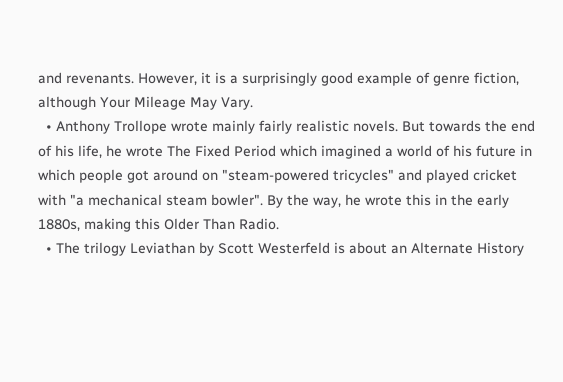and revenants. However, it is a surprisingly good example of genre fiction, although Your Mileage May Vary.
  • Anthony Trollope wrote mainly fairly realistic novels. But towards the end of his life, he wrote The Fixed Period which imagined a world of his future in which people got around on "steam-powered tricycles" and played cricket with "a mechanical steam bowler". By the way, he wrote this in the early 1880s, making this Older Than Radio.
  • The trilogy Leviathan by Scott Westerfeld is about an Alternate History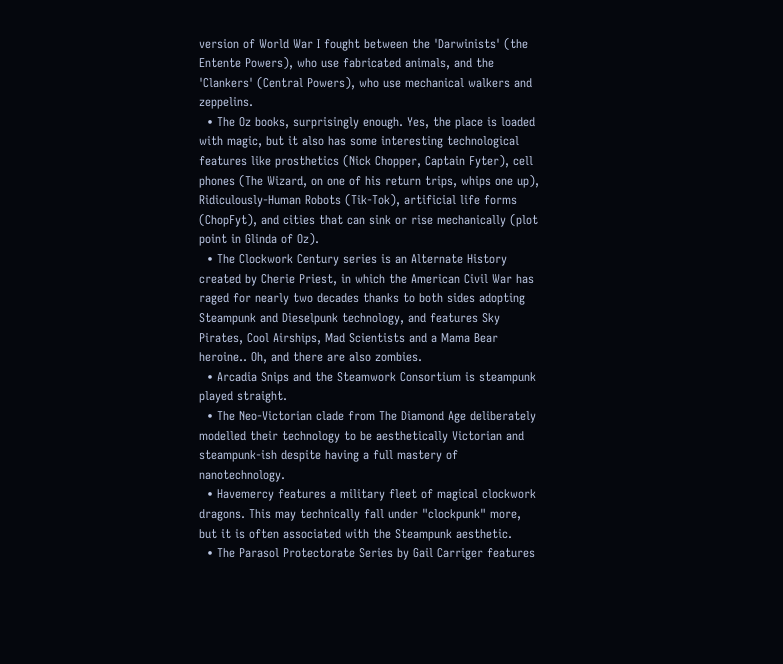version of World War I fought between the 'Darwinists' (the Entente Powers), who use fabricated animals, and the 'Clankers' (Central Powers), who use mechanical walkers and zeppelins.
  • The Oz books, surprisingly enough. Yes, the place is loaded with magic, but it also has some interesting technological features like prosthetics (Nick Chopper, Captain Fyter), cell phones (The Wizard, on one of his return trips, whips one up), Ridiculously-Human Robots (Tik-Tok), artificial life forms (ChopFyt), and cities that can sink or rise mechanically (plot point in Glinda of Oz).
  • The Clockwork Century series is an Alternate History created by Cherie Priest, in which the American Civil War has raged for nearly two decades thanks to both sides adopting Steampunk and Dieselpunk technology, and features Sky Pirates, Cool Airships, Mad Scientists and a Mama Bear heroine.. Oh, and there are also zombies.
  • Arcadia Snips and the Steamwork Consortium is steampunk played straight.
  • The Neo-Victorian clade from The Diamond Age deliberately modelled their technology to be aesthetically Victorian and steampunk-ish despite having a full mastery of nanotechnology.
  • Havemercy features a military fleet of magical clockwork dragons. This may technically fall under "clockpunk" more, but it is often associated with the Steampunk aesthetic.
  • The Parasol Protectorate Series by Gail Carriger features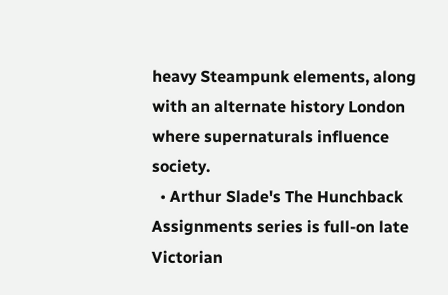heavy Steampunk elements, along with an alternate history London where supernaturals influence society.
  • Arthur Slade's The Hunchback Assignments series is full-on late Victorian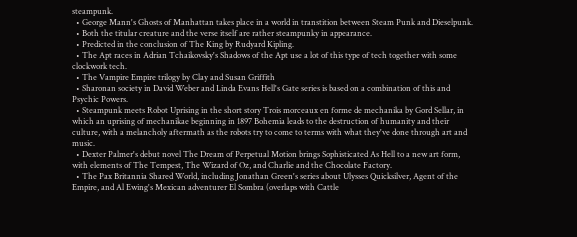steampunk.
  • George Mann's Ghosts of Manhattan takes place in a world in transtition between Steam Punk and Dieselpunk.
  • Both the titular creature and the verse itself are rather steampunky in appearance.
  • Predicted in the conclusion of The King by Rudyard Kipling.
  • The Apt races in Adrian Tchaikovsky's Shadows of the Apt use a lot of this type of tech together with some clockwork tech.
  • The Vampire Empire trilogy by Clay and Susan Griffith
  • Sharonan society in David Weber and Linda Evans Hell's Gate series is based on a combination of this and Psychic Powers.
  • Steampunk meets Robot Uprising in the short story Trois morceaux en forme de mechanika by Gord Sellar, in which an uprising of mechanikae beginning in 1897 Bohemia leads to the destruction of humanity and their culture, with a melancholy aftermath as the robots try to come to terms with what they've done through art and music.
  • Dexter Palmer's debut novel The Dream of Perpetual Motion brings Sophisticated As Hell to a new art form, with elements of The Tempest, The Wizard of Oz, and Charlie and the Chocolate Factory.
  • The Pax Britannia Shared World, including Jonathan Green's series about Ulysses Quicksilver, Agent of the Empire, and Al Ewing's Mexican adventurer El Sombra (overlaps with Cattle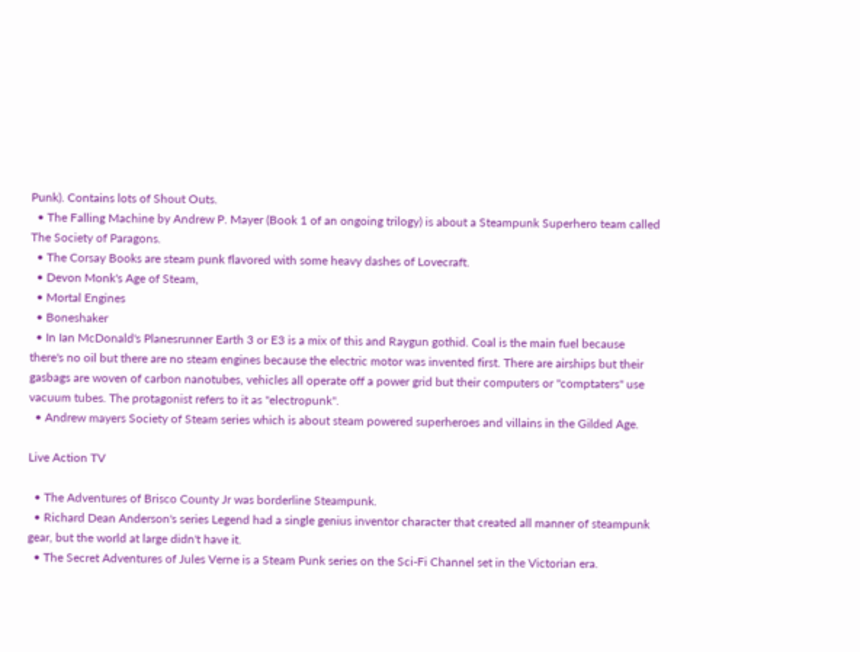Punk). Contains lots of Shout Outs.
  • The Falling Machine by Andrew P. Mayer (Book 1 of an ongoing trilogy) is about a Steampunk Superhero team called The Society of Paragons.
  • The Corsay Books are steam punk flavored with some heavy dashes of Lovecraft.
  • Devon Monk's Age of Steam,
  • Mortal Engines
  • Boneshaker
  • In Ian McDonald's Planesrunner Earth 3 or E3 is a mix of this and Raygun gothid. Coal is the main fuel because there's no oil but there are no steam engines because the electric motor was invented first. There are airships but their gasbags are woven of carbon nanotubes, vehicles all operate off a power grid but their computers or "comptaters" use vacuum tubes. The protagonist refers to it as "electropunk".
  • Andrew mayers Society of Steam series which is about steam powered superheroes and villains in the Gilded Age.

Live Action TV

  • The Adventures of Brisco County Jr was borderline Steampunk.
  • Richard Dean Anderson's series Legend had a single genius inventor character that created all manner of steampunk gear, but the world at large didn't have it.
  • The Secret Adventures of Jules Verne is a Steam Punk series on the Sci-Fi Channel set in the Victorian era.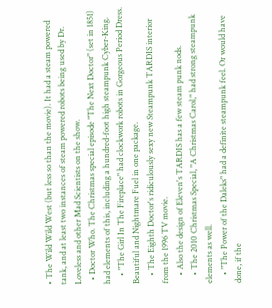• The Wild Wild West (but less so than the movie). It had a steam powered tank, and at least two instances of steam powered robots being used by Dr. Loveless and other Mad Scientists on the show.
  • Doctor Who. The Christmas special episode "The Next Doctor" (set in 1851) had elements of this, including a hundred-foot high steampunk Cyber-King.
    • "The Girl In The Fireplace" had clockwork robots in Gorgeous Period Dress. Beautiful and Nightmare Fuel in one package.
    • The Eighth Doctor's ridiculously sexy new Steampunk TARDIS interior from the 1996 TV movie.
    • Also the design of Eleven's TARDIS has a few steam punk nods.
    • The 2010 Christmas Special, "A Christmas Carol," had strong steampunk elements as well.
    • "The Power of the Daleks" had a definite steampunk feel. Or would have done, if the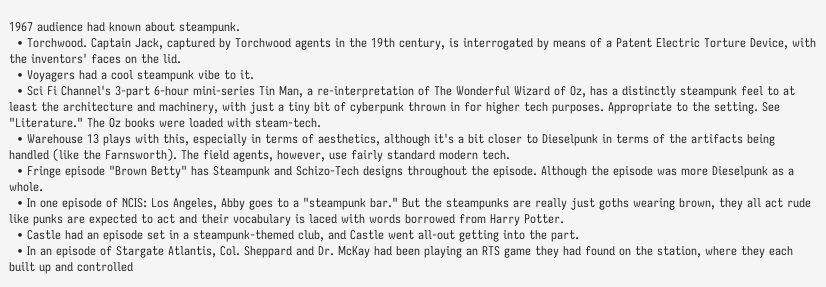1967 audience had known about steampunk.
  • Torchwood. Captain Jack, captured by Torchwood agents in the 19th century, is interrogated by means of a Patent Electric Torture Device, with the inventors' faces on the lid.
  • Voyagers had a cool steampunk vibe to it.
  • Sci Fi Channel's 3-part 6-hour mini-series Tin Man, a re-interpretation of The Wonderful Wizard of Oz, has a distinctly steampunk feel to at least the architecture and machinery, with just a tiny bit of cyberpunk thrown in for higher tech purposes. Appropriate to the setting. See "Literature." The Oz books were loaded with steam-tech.
  • Warehouse 13 plays with this, especially in terms of aesthetics, although it's a bit closer to Dieselpunk in terms of the artifacts being handled (like the Farnsworth). The field agents, however, use fairly standard modern tech.
  • Fringe episode "Brown Betty" has Steampunk and Schizo-Tech designs throughout the episode. Although the episode was more Dieselpunk as a whole.
  • In one episode of NCIS: Los Angeles, Abby goes to a "steampunk bar." But the steampunks are really just goths wearing brown, they all act rude like punks are expected to act and their vocabulary is laced with words borrowed from Harry Potter.
  • Castle had an episode set in a steampunk-themed club, and Castle went all-out getting into the part.
  • In an episode of Stargate Atlantis, Col. Sheppard and Dr. McKay had been playing an RTS game they had found on the station, where they each built up and controlled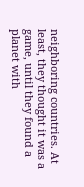neighboring countries. At least, they thought it was a game, until they found a planet with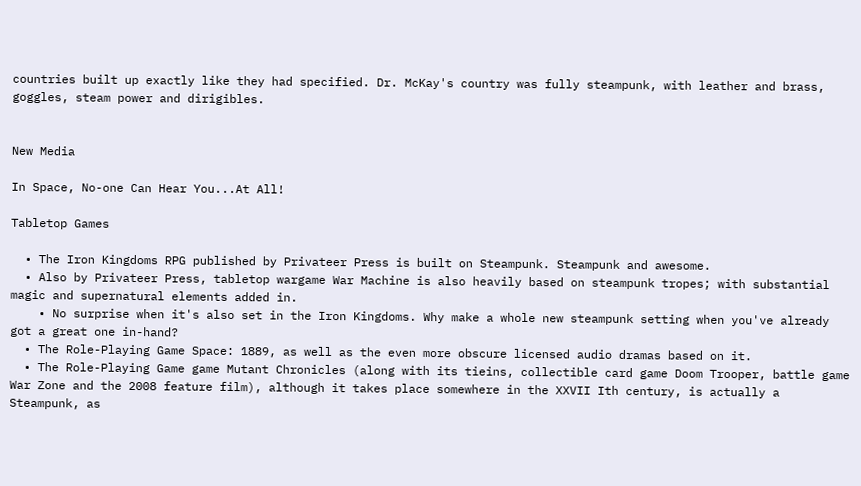countries built up exactly like they had specified. Dr. McKay's country was fully steampunk, with leather and brass, goggles, steam power and dirigibles.


New Media

In Space, No-one Can Hear You...At All!

Tabletop Games

  • The Iron Kingdoms RPG published by Privateer Press is built on Steampunk. Steampunk and awesome.
  • Also by Privateer Press, tabletop wargame War Machine is also heavily based on steampunk tropes; with substantial magic and supernatural elements added in.
    • No surprise when it's also set in the Iron Kingdoms. Why make a whole new steampunk setting when you've already got a great one in-hand?
  • The Role-Playing Game Space: 1889, as well as the even more obscure licensed audio dramas based on it.
  • The Role-Playing Game game Mutant Chronicles (along with its tieins, collectible card game Doom Trooper, battle game War Zone and the 2008 feature film), although it takes place somewhere in the XXVII Ith century, is actually a Steampunk, as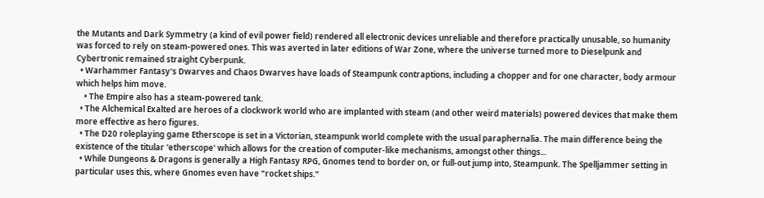the Mutants and Dark Symmetry (a kind of evil power field) rendered all electronic devices unreliable and therefore practically unusable, so humanity was forced to rely on steam-powered ones. This was averted in later editions of War Zone, where the universe turned more to Dieselpunk and Cybertronic remained straight Cyberpunk.
  • Warhammer Fantasy's Dwarves and Chaos Dwarves have loads of Steampunk contraptions, including a chopper and for one character, body armour which helps him move.
    • The Empire also has a steam-powered tank.
  • The Alchemical Exalted are heroes of a clockwork world who are implanted with steam (and other weird materials) powered devices that make them more effective as hero figures.
  • The D20 roleplaying game Etherscope is set in a Victorian, steampunk world complete with the usual paraphernalia. The main difference being the existence of the titular 'etherscope' which allows for the creation of computer-like mechanisms, amongst other things...
  • While Dungeons & Dragons is generally a High Fantasy RPG, Gnomes tend to border on, or full-out jump into, Steampunk. The Spelljammer setting in particular uses this, where Gnomes even have "rocket ships."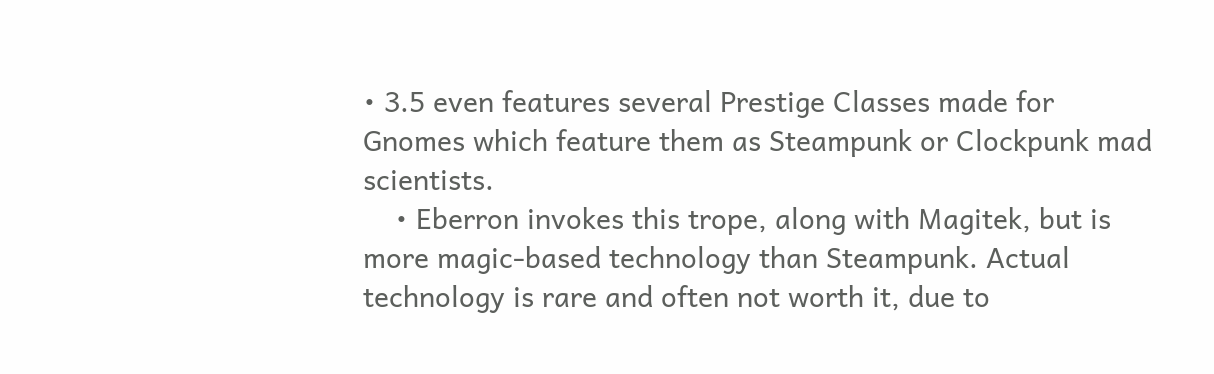• 3.5 even features several Prestige Classes made for Gnomes which feature them as Steampunk or Clockpunk mad scientists.
    • Eberron invokes this trope, along with Magitek, but is more magic-based technology than Steampunk. Actual technology is rare and often not worth it, due to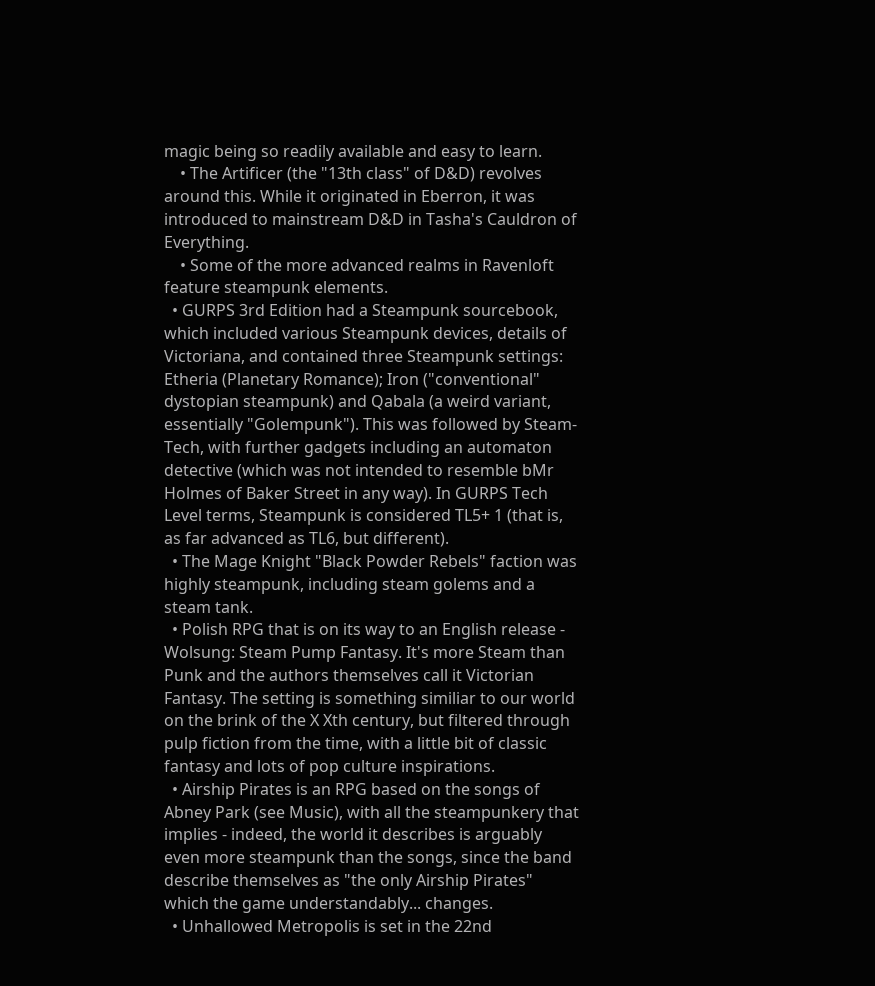magic being so readily available and easy to learn.
    • The Artificer (the "13th class" of D&D) revolves around this. While it originated in Eberron, it was introduced to mainstream D&D in Tasha's Cauldron of Everything.
    • Some of the more advanced realms in Ravenloft feature steampunk elements.
  • GURPS 3rd Edition had a Steampunk sourcebook, which included various Steampunk devices, details of Victoriana, and contained three Steampunk settings: Etheria (Planetary Romance); Iron ("conventional" dystopian steampunk) and Qabala (a weird variant, essentially "Golempunk"). This was followed by Steam-Tech, with further gadgets including an automaton detective (which was not intended to resemble bMr Holmes of Baker Street in any way). In GURPS Tech Level terms, Steampunk is considered TL5+ 1 (that is, as far advanced as TL6, but different).
  • The Mage Knight "Black Powder Rebels" faction was highly steampunk, including steam golems and a steam tank.
  • Polish RPG that is on its way to an English release - Wolsung: Steam Pump Fantasy. It's more Steam than Punk and the authors themselves call it Victorian Fantasy. The setting is something similiar to our world on the brink of the X Xth century, but filtered through pulp fiction from the time, with a little bit of classic fantasy and lots of pop culture inspirations.
  • Airship Pirates is an RPG based on the songs of Abney Park (see Music), with all the steampunkery that implies - indeed, the world it describes is arguably even more steampunk than the songs, since the band describe themselves as "the only Airship Pirates" which the game understandably... changes.
  • Unhallowed Metropolis is set in the 22nd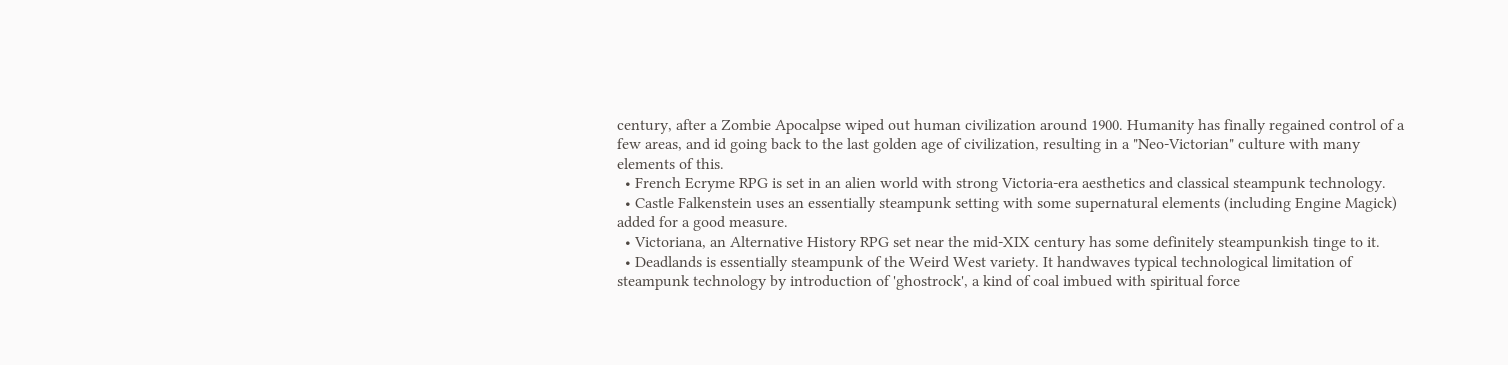century, after a Zombie Apocalpse wiped out human civilization around 1900. Humanity has finally regained control of a few areas, and id going back to the last golden age of civilization, resulting in a "Neo-Victorian" culture with many elements of this.
  • French Ecryme RPG is set in an alien world with strong Victoria-era aesthetics and classical steampunk technology.
  • Castle Falkenstein uses an essentially steampunk setting with some supernatural elements (including Engine Magick) added for a good measure.
  • Victoriana, an Alternative History RPG set near the mid-XIX century has some definitely steampunkish tinge to it.
  • Deadlands is essentially steampunk of the Weird West variety. It handwaves typical technological limitation of steampunk technology by introduction of 'ghostrock', a kind of coal imbued with spiritual force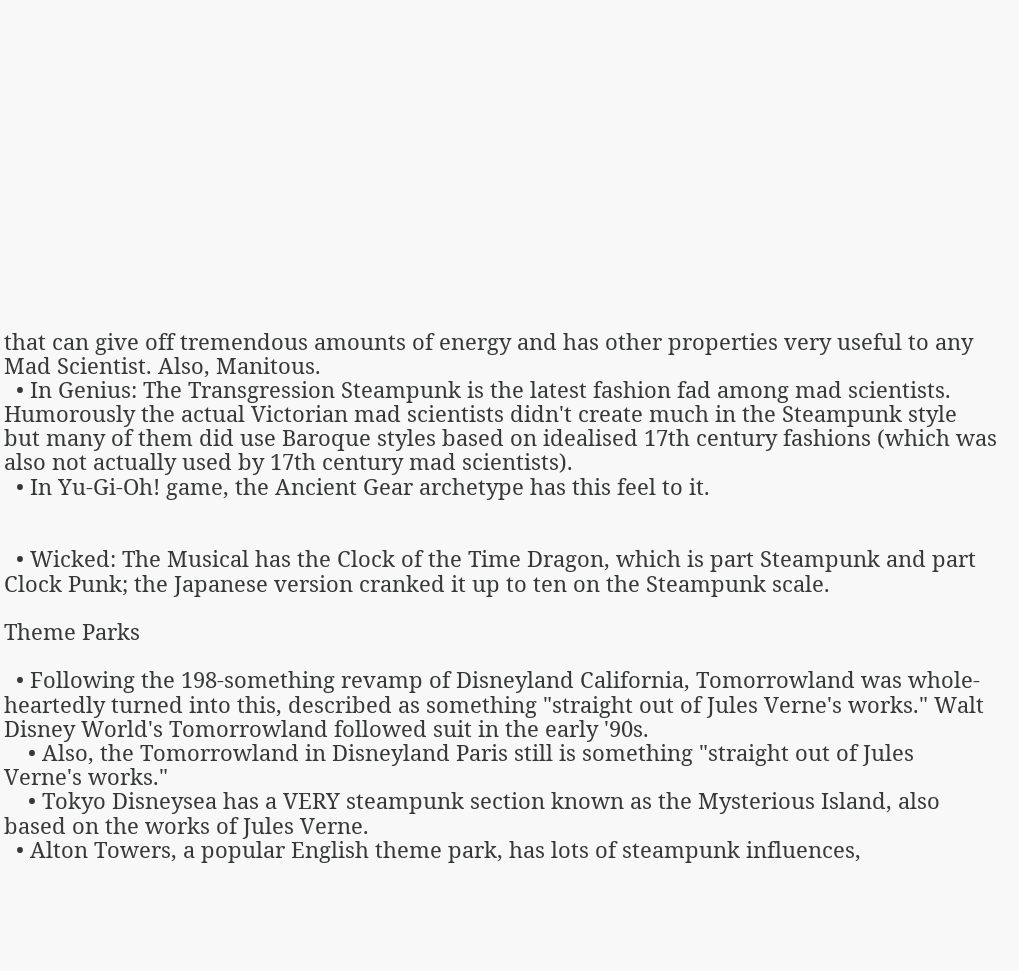that can give off tremendous amounts of energy and has other properties very useful to any Mad Scientist. Also, Manitous.
  • In Genius: The Transgression Steampunk is the latest fashion fad among mad scientists. Humorously the actual Victorian mad scientists didn't create much in the Steampunk style but many of them did use Baroque styles based on idealised 17th century fashions (which was also not actually used by 17th century mad scientists).
  • In Yu-Gi-Oh! game, the Ancient Gear archetype has this feel to it.


  • Wicked: The Musical has the Clock of the Time Dragon, which is part Steampunk and part Clock Punk; the Japanese version cranked it up to ten on the Steampunk scale.

Theme Parks

  • Following the 198-something revamp of Disneyland California, Tomorrowland was whole-heartedly turned into this, described as something "straight out of Jules Verne's works." Walt Disney World's Tomorrowland followed suit in the early '90s.
    • Also, the Tomorrowland in Disneyland Paris still is something "straight out of Jules Verne's works."
    • Tokyo Disneysea has a VERY steampunk section known as the Mysterious Island, also based on the works of Jules Verne.
  • Alton Towers, a popular English theme park, has lots of steampunk influences,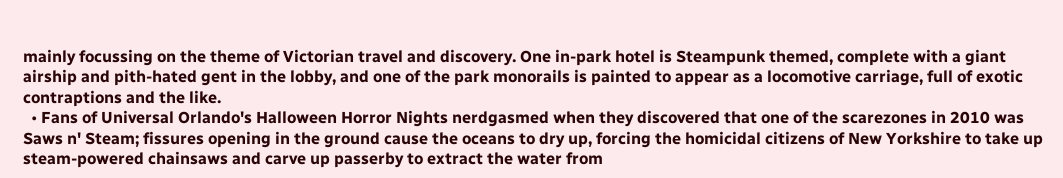mainly focussing on the theme of Victorian travel and discovery. One in-park hotel is Steampunk themed, complete with a giant airship and pith-hated gent in the lobby, and one of the park monorails is painted to appear as a locomotive carriage, full of exotic contraptions and the like.
  • Fans of Universal Orlando's Halloween Horror Nights nerdgasmed when they discovered that one of the scarezones in 2010 was Saws n' Steam; fissures opening in the ground cause the oceans to dry up, forcing the homicidal citizens of New Yorkshire to take up steam-powered chainsaws and carve up passerby to extract the water from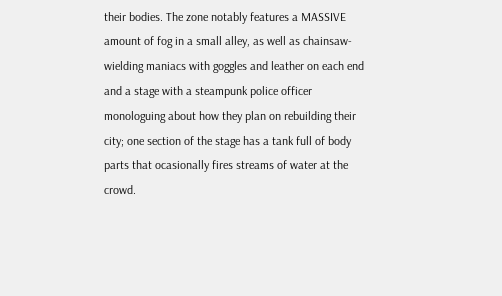their bodies. The zone notably features a MASSIVE amount of fog in a small alley, as well as chainsaw-wielding maniacs with goggles and leather on each end and a stage with a steampunk police officer monologuing about how they plan on rebuilding their city; one section of the stage has a tank full of body parts that ocasionally fires streams of water at the crowd.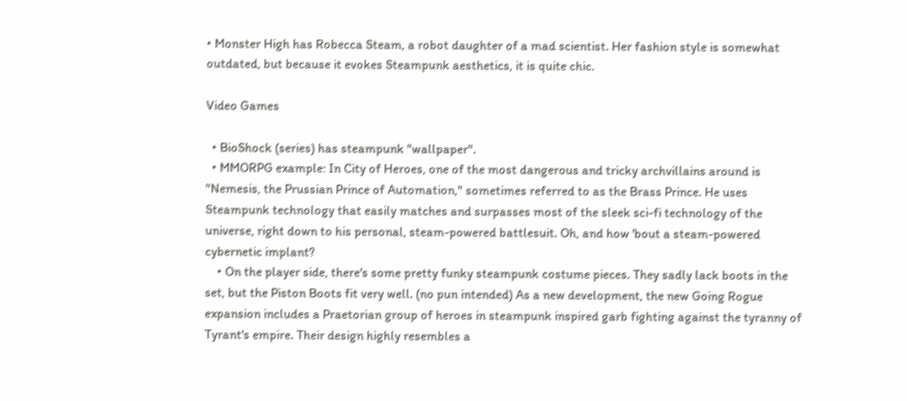• Monster High has Robecca Steam, a robot daughter of a mad scientist. Her fashion style is somewhat outdated, but because it evokes Steampunk aesthetics, it is quite chic.

Video Games

  • BioShock (series) has steampunk "wallpaper".
  • MMORPG example: In City of Heroes, one of the most dangerous and tricky archvillains around is "Nemesis, the Prussian Prince of Automation," sometimes referred to as the Brass Prince. He uses Steampunk technology that easily matches and surpasses most of the sleek sci-fi technology of the universe, right down to his personal, steam-powered battlesuit. Oh, and how 'bout a steam-powered cybernetic implant?
    • On the player side, there's some pretty funky steampunk costume pieces. They sadly lack boots in the set, but the Piston Boots fit very well. (no pun intended) As a new development, the new Going Rogue expansion includes a Praetorian group of heroes in steampunk inspired garb fighting against the tyranny of Tyrant's empire. Their design highly resembles a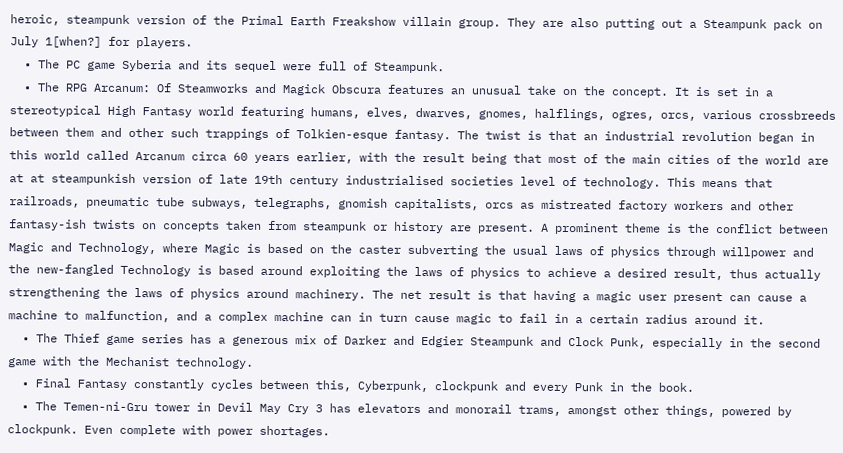heroic, steampunk version of the Primal Earth Freakshow villain group. They are also putting out a Steampunk pack on July 1[when?] for players.
  • The PC game Syberia and its sequel were full of Steampunk.
  • The RPG Arcanum: Of Steamworks and Magick Obscura features an unusual take on the concept. It is set in a stereotypical High Fantasy world featuring humans, elves, dwarves, gnomes, halflings, ogres, orcs, various crossbreeds between them and other such trappings of Tolkien-esque fantasy. The twist is that an industrial revolution began in this world called Arcanum circa 60 years earlier, with the result being that most of the main cities of the world are at at steampunkish version of late 19th century industrialised societies level of technology. This means that railroads, pneumatic tube subways, telegraphs, gnomish capitalists, orcs as mistreated factory workers and other fantasy-ish twists on concepts taken from steampunk or history are present. A prominent theme is the conflict between Magic and Technology, where Magic is based on the caster subverting the usual laws of physics through willpower and the new-fangled Technology is based around exploiting the laws of physics to achieve a desired result, thus actually strengthening the laws of physics around machinery. The net result is that having a magic user present can cause a machine to malfunction, and a complex machine can in turn cause magic to fail in a certain radius around it.
  • The Thief game series has a generous mix of Darker and Edgier Steampunk and Clock Punk, especially in the second game with the Mechanist technology.
  • Final Fantasy constantly cycles between this, Cyberpunk, clockpunk and every Punk in the book.
  • The Temen-ni-Gru tower in Devil May Cry 3 has elevators and monorail trams, amongst other things, powered by clockpunk. Even complete with power shortages.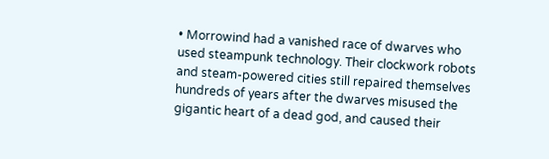• Morrowind had a vanished race of dwarves who used steampunk technology. Their clockwork robots and steam-powered cities still repaired themselves hundreds of years after the dwarves misused the gigantic heart of a dead god, and caused their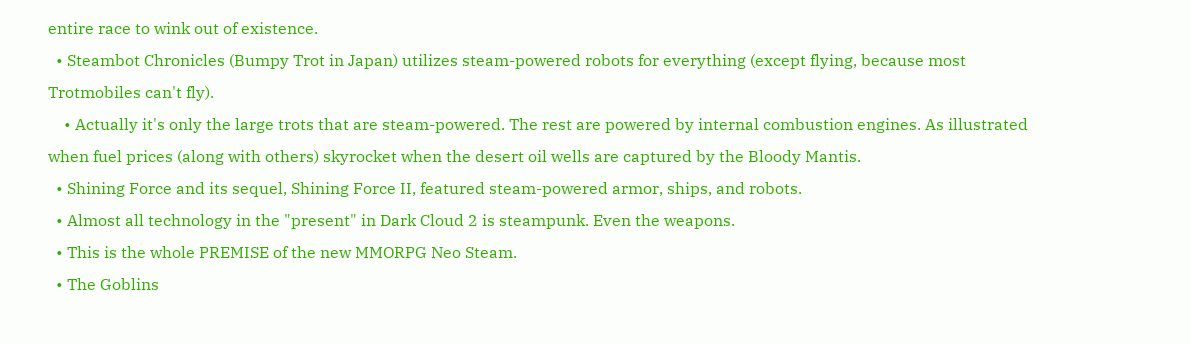entire race to wink out of existence.
  • Steambot Chronicles (Bumpy Trot in Japan) utilizes steam-powered robots for everything (except flying, because most Trotmobiles can't fly).
    • Actually it's only the large trots that are steam-powered. The rest are powered by internal combustion engines. As illustrated when fuel prices (along with others) skyrocket when the desert oil wells are captured by the Bloody Mantis.
  • Shining Force and its sequel, Shining Force II, featured steam-powered armor, ships, and robots.
  • Almost all technology in the "present" in Dark Cloud 2 is steampunk. Even the weapons.
  • This is the whole PREMISE of the new MMORPG Neo Steam.
  • The Goblins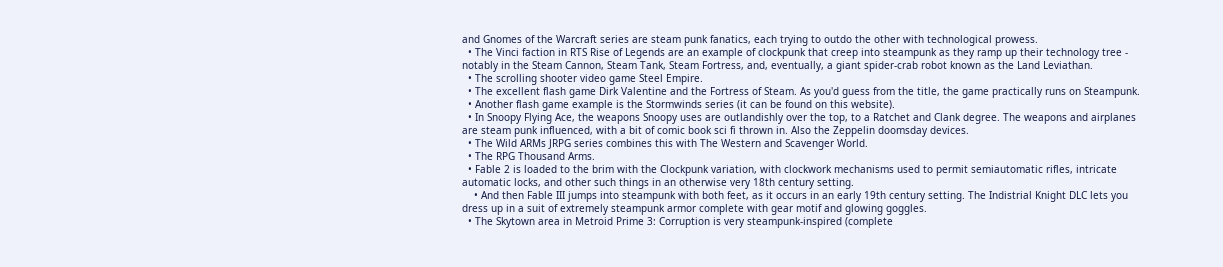and Gnomes of the Warcraft series are steam punk fanatics, each trying to outdo the other with technological prowess.
  • The Vinci faction in RTS Rise of Legends are an example of clockpunk that creep into steampunk as they ramp up their technology tree - notably in the Steam Cannon, Steam Tank, Steam Fortress, and, eventually, a giant spider-crab robot known as the Land Leviathan.
  • The scrolling shooter video game Steel Empire.
  • The excellent flash game Dirk Valentine and the Fortress of Steam. As you'd guess from the title, the game practically runs on Steampunk.
  • Another flash game example is the Stormwinds series (it can be found on this website).
  • In Snoopy Flying Ace, the weapons Snoopy uses are outlandishly over the top, to a Ratchet and Clank degree. The weapons and airplanes are steam punk influenced, with a bit of comic book sci fi thrown in. Also the Zeppelin doomsday devices.
  • The Wild ARMs JRPG series combines this with The Western and Scavenger World.
  • The RPG Thousand Arms.
  • Fable 2 is loaded to the brim with the Clockpunk variation, with clockwork mechanisms used to permit semiautomatic rifles, intricate automatic locks, and other such things in an otherwise very 18th century setting.
    • And then Fable III jumps into steampunk with both feet, as it occurs in an early 19th century setting. The Indistrial Knight DLC lets you dress up in a suit of extremely steampunk armor complete with gear motif and glowing goggles.
  • The Skytown area in Metroid Prime 3: Corruption is very steampunk-inspired (complete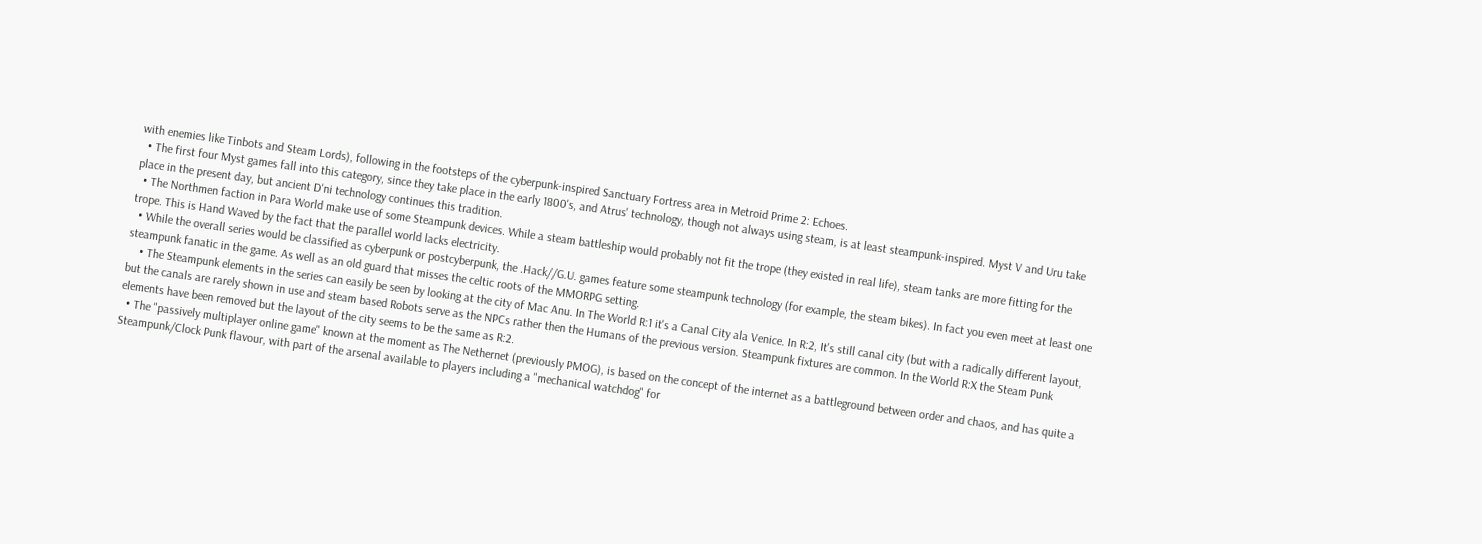with enemies like Tinbots and Steam Lords), following in the footsteps of the cyberpunk-inspired Sanctuary Fortress area in Metroid Prime 2: Echoes.
  • The first four Myst games fall into this category, since they take place in the early 1800's, and Atrus' technology, though not always using steam, is at least steampunk-inspired. Myst V and Uru take place in the present day, but ancient D'ni technology continues this tradition.
  • The Northmen faction in Para World make use of some Steampunk devices. While a steam battleship would probably not fit the trope (they existed in real life), steam tanks are more fitting for the trope. This is Hand Waved by the fact that the parallel world lacks electricity.
  • While the overall series would be classified as cyberpunk or postcyberpunk, the .Hack//G.U. games feature some steampunk technology (for example, the steam bikes). In fact you even meet at least one steampunk fanatic in the game. As well as an old guard that misses the celtic roots of the MMORPG setting.
    • The Steampunk elements in the series can easily be seen by looking at the city of Mac Anu. In The World R:1 it's a Canal City ala Venice. In R:2, It's still canal city (but with a radically different layout, but the canals are rarely shown in use and steam based Robots serve as the NPCs rather then the Humans of the previous version. Steampunk fixtures are common. In the World R:X the Steam Punk elements have been removed but the layout of the city seems to be the same as R:2.
  • The "passively multiplayer online game" known at the moment as The Nethernet (previously PMOG), is based on the concept of the internet as a battleground between order and chaos, and has quite a Steampunk/Clock Punk flavour, with part of the arsenal available to players including a "mechanical watchdog" for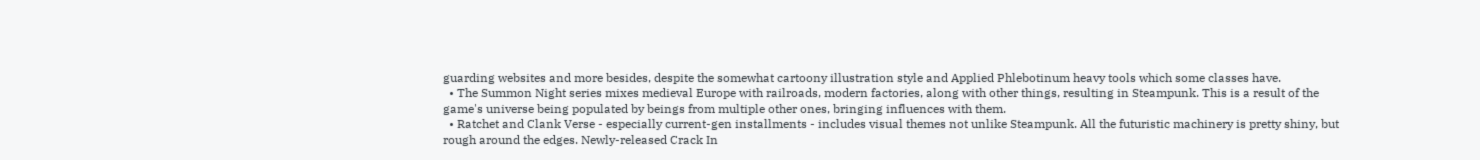guarding websites and more besides, despite the somewhat cartoony illustration style and Applied Phlebotinum heavy tools which some classes have.
  • The Summon Night series mixes medieval Europe with railroads, modern factories, along with other things, resulting in Steampunk. This is a result of the game's universe being populated by beings from multiple other ones, bringing influences with them.
  • Ratchet and Clank Verse - especially current-gen installments - includes visual themes not unlike Steampunk. All the futuristic machinery is pretty shiny, but rough around the edges. Newly-released Crack In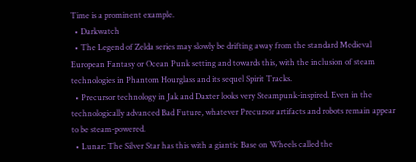Time is a prominent example.
  • Darkwatch
  • The Legend of Zelda series may slowly be drifting away from the standard Medieval European Fantasy or Ocean Punk setting and towards this, with the inclusion of steam technologies in Phantom Hourglass and its sequel Spirit Tracks.
  • Precursor technology in Jak and Daxter looks very Steampunk-inspired. Even in the technologically advanced Bad Future, whatever Precursor artifacts and robots remain appear to be steam-powered.
  • Lunar: The Silver Star has this with a giantic Base on Wheels called the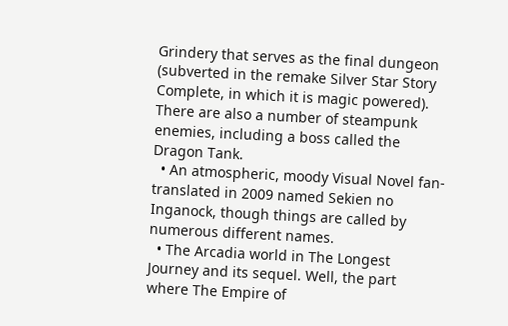Grindery that serves as the final dungeon (subverted in the remake Silver Star Story Complete, in which it is magic powered). There are also a number of steampunk enemies, including a boss called the Dragon Tank.
  • An atmospheric, moody Visual Novel fan-translated in 2009 named Sekien no Inganock, though things are called by numerous different names.
  • The Arcadia world in The Longest Journey and its sequel. Well, the part where The Empire of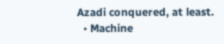Azadi conquered, at least.
  • Machine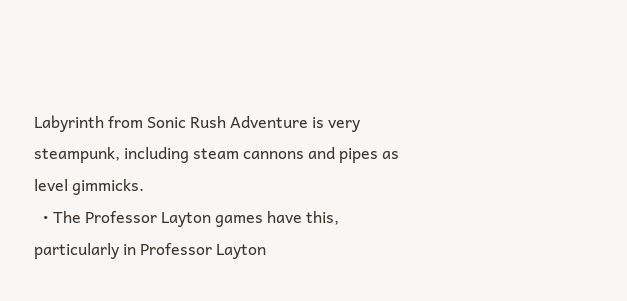Labyrinth from Sonic Rush Adventure is very steampunk, including steam cannons and pipes as level gimmicks.
  • The Professor Layton games have this, particularly in Professor Layton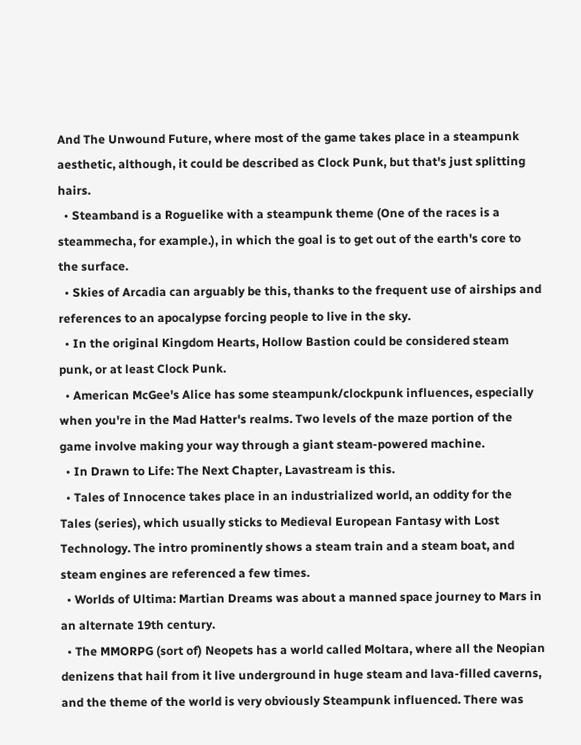And The Unwound Future, where most of the game takes place in a steampunk aesthetic, although, it could be described as Clock Punk, but that's just splitting hairs.
  • Steamband is a Roguelike with a steampunk theme (One of the races is a steammecha, for example.), in which the goal is to get out of the earth's core to the surface.
  • Skies of Arcadia can arguably be this, thanks to the frequent use of airships and references to an apocalypse forcing people to live in the sky.
  • In the original Kingdom Hearts, Hollow Bastion could be considered steam punk, or at least Clock Punk.
  • American McGee's Alice has some steampunk/clockpunk influences, especially when you're in the Mad Hatter's realms. Two levels of the maze portion of the game involve making your way through a giant steam-powered machine.
  • In Drawn to Life: The Next Chapter, Lavastream is this.
  • Tales of Innocence takes place in an industrialized world, an oddity for the Tales (series), which usually sticks to Medieval European Fantasy with Lost Technology. The intro prominently shows a steam train and a steam boat, and steam engines are referenced a few times.
  • Worlds of Ultima: Martian Dreams was about a manned space journey to Mars in an alternate 19th century.
  • The MMORPG (sort of) Neopets has a world called Moltara, where all the Neopian denizens that hail from it live underground in huge steam and lava-filled caverns, and the theme of the world is very obviously Steampunk influenced. There was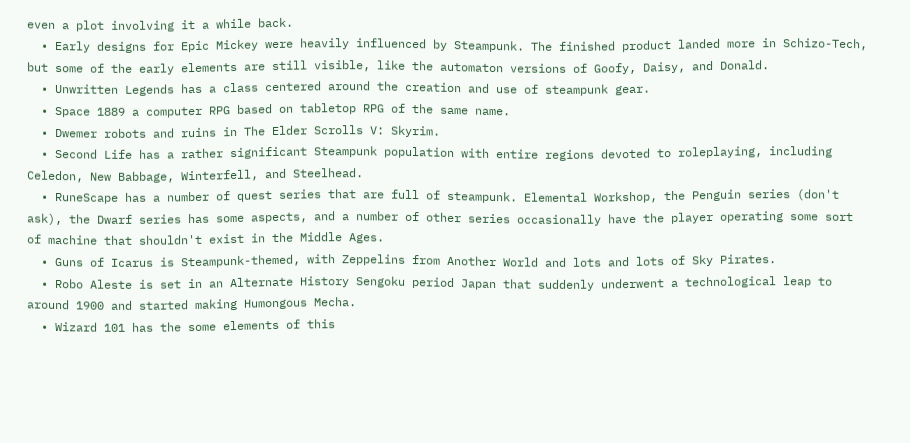even a plot involving it a while back.
  • Early designs for Epic Mickey were heavily influenced by Steampunk. The finished product landed more in Schizo-Tech, but some of the early elements are still visible, like the automaton versions of Goofy, Daisy, and Donald.
  • Unwritten Legends has a class centered around the creation and use of steampunk gear.
  • Space 1889 a computer RPG based on tabletop RPG of the same name.
  • Dwemer robots and ruins in The Elder Scrolls V: Skyrim.
  • Second Life has a rather significant Steampunk population with entire regions devoted to roleplaying, including Celedon, New Babbage, Winterfell, and Steelhead.
  • RuneScape has a number of quest series that are full of steampunk. Elemental Workshop, the Penguin series (don't ask), the Dwarf series has some aspects, and a number of other series occasionally have the player operating some sort of machine that shouldn't exist in the Middle Ages.
  • Guns of Icarus is Steampunk-themed, with Zeppelins from Another World and lots and lots of Sky Pirates.
  • Robo Aleste is set in an Alternate History Sengoku period Japan that suddenly underwent a technological leap to around 1900 and started making Humongous Mecha.
  • Wizard 101 has the some elements of this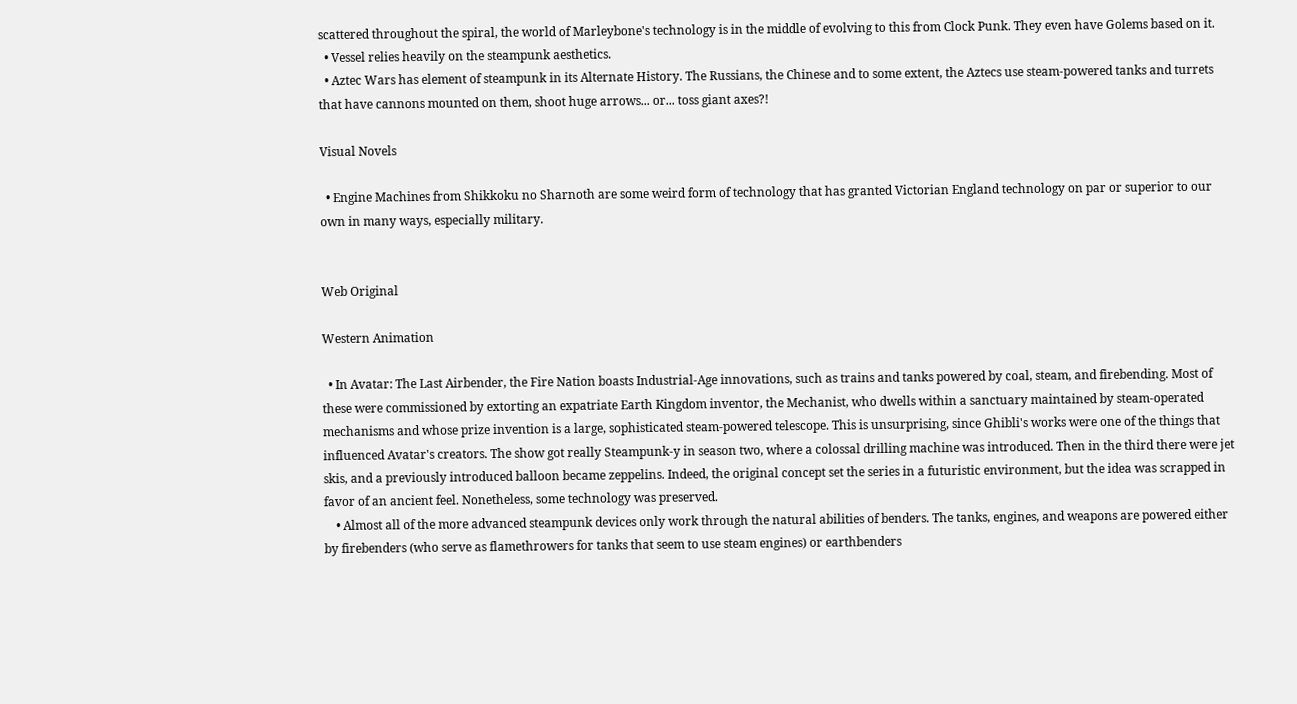scattered throughout the spiral, the world of Marleybone's technology is in the middle of evolving to this from Clock Punk. They even have Golems based on it.
  • Vessel relies heavily on the steampunk aesthetics.
  • Aztec Wars has element of steampunk in its Alternate History. The Russians, the Chinese and to some extent, the Aztecs use steam-powered tanks and turrets that have cannons mounted on them, shoot huge arrows... or... toss giant axes?!

Visual Novels

  • Engine Machines from Shikkoku no Sharnoth are some weird form of technology that has granted Victorian England technology on par or superior to our own in many ways, especially military.


Web Original

Western Animation

  • In Avatar: The Last Airbender, the Fire Nation boasts Industrial-Age innovations, such as trains and tanks powered by coal, steam, and firebending. Most of these were commissioned by extorting an expatriate Earth Kingdom inventor, the Mechanist, who dwells within a sanctuary maintained by steam-operated mechanisms and whose prize invention is a large, sophisticated steam-powered telescope. This is unsurprising, since Ghibli's works were one of the things that influenced Avatar's creators. The show got really Steampunk-y in season two, where a colossal drilling machine was introduced. Then in the third there were jet skis, and a previously introduced balloon became zeppelins. Indeed, the original concept set the series in a futuristic environment, but the idea was scrapped in favor of an ancient feel. Nonetheless, some technology was preserved.
    • Almost all of the more advanced steampunk devices only work through the natural abilities of benders. The tanks, engines, and weapons are powered either by firebenders (who serve as flamethrowers for tanks that seem to use steam engines) or earthbenders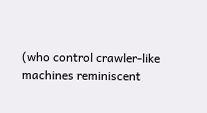(who control crawler-like machines reminiscent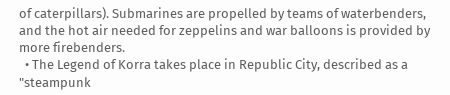of caterpillars). Submarines are propelled by teams of waterbenders, and the hot air needed for zeppelins and war balloons is provided by more firebenders.
  • The Legend of Korra takes place in Republic City, described as a "steampunk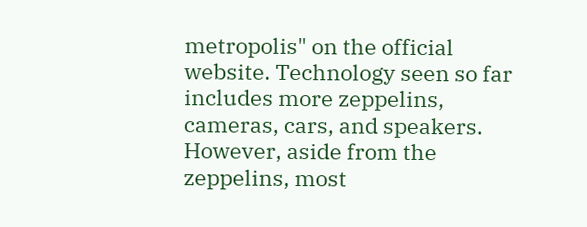metropolis" on the official website. Technology seen so far includes more zeppelins, cameras, cars, and speakers. However, aside from the zeppelins, most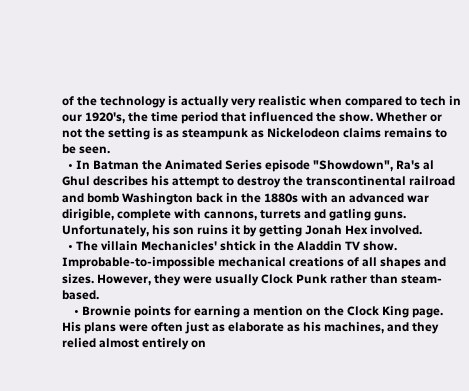of the technology is actually very realistic when compared to tech in our 1920's, the time period that influenced the show. Whether or not the setting is as steampunk as Nickelodeon claims remains to be seen.
  • In Batman the Animated Series episode "Showdown", Ra's al Ghul describes his attempt to destroy the transcontinental railroad and bomb Washington back in the 1880s with an advanced war dirigible, complete with cannons, turrets and gatling guns. Unfortunately, his son ruins it by getting Jonah Hex involved.
  • The villain Mechanicles' shtick in the Aladdin TV show. Improbable-to-impossible mechanical creations of all shapes and sizes. However, they were usually Clock Punk rather than steam-based.
    • Brownie points for earning a mention on the Clock King page. His plans were often just as elaborate as his machines, and they relied almost entirely on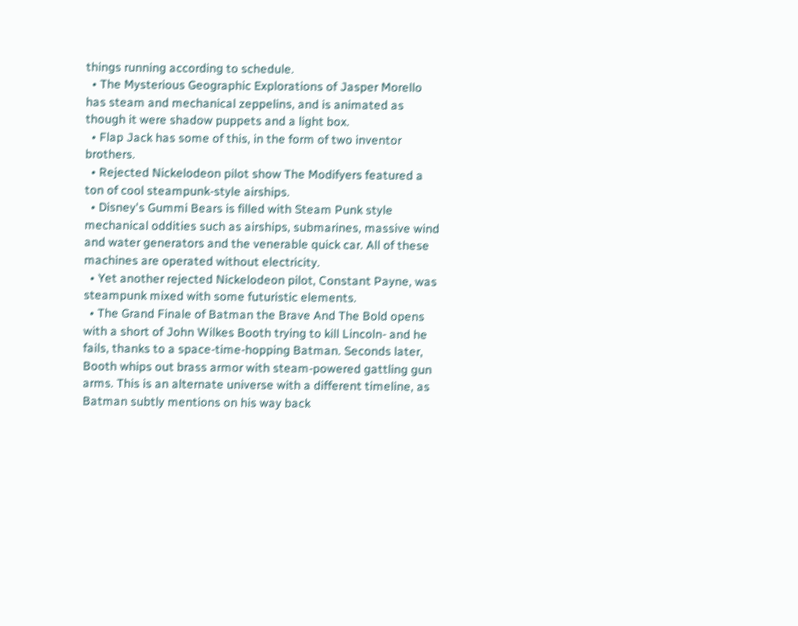things running according to schedule.
  • The Mysterious Geographic Explorations of Jasper Morello has steam and mechanical zeppelins, and is animated as though it were shadow puppets and a light box.
  • Flap Jack has some of this, in the form of two inventor brothers.
  • Rejected Nickelodeon pilot show The Modifyers featured a ton of cool steampunk-style airships.
  • Disney's Gummi Bears is filled with Steam Punk style mechanical oddities such as airships, submarines, massive wind and water generators and the venerable quick car. All of these machines are operated without electricity.
  • Yet another rejected Nickelodeon pilot, Constant Payne, was steampunk mixed with some futuristic elements.
  • The Grand Finale of Batman the Brave And The Bold opens with a short of John Wilkes Booth trying to kill Lincoln- and he fails, thanks to a space-time-hopping Batman. Seconds later, Booth whips out brass armor with steam-powered gattling gun arms. This is an alternate universe with a different timeline, as Batman subtly mentions on his way back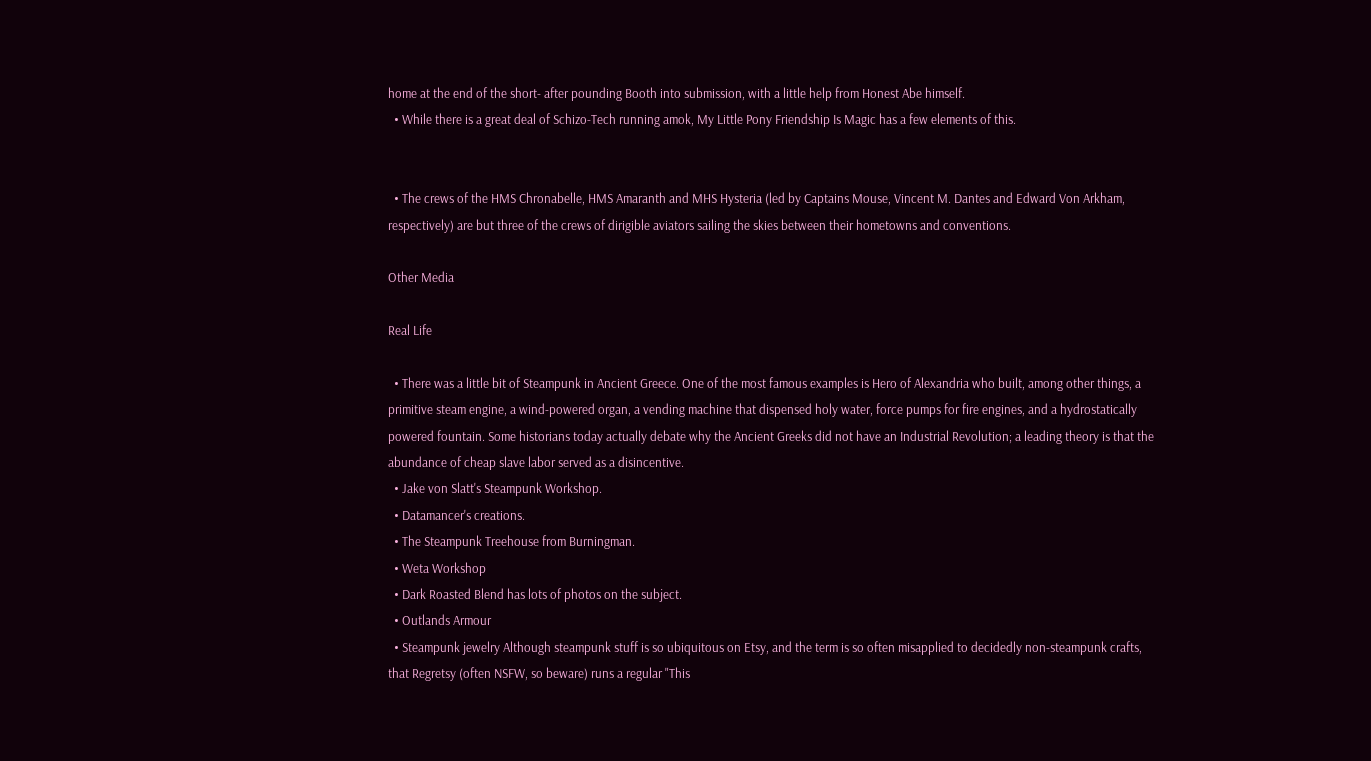home at the end of the short- after pounding Booth into submission, with a little help from Honest Abe himself.
  • While there is a great deal of Schizo-Tech running amok, My Little Pony Friendship Is Magic has a few elements of this.


  • The crews of the HMS Chronabelle, HMS Amaranth and MHS Hysteria (led by Captains Mouse, Vincent M. Dantes and Edward Von Arkham, respectively) are but three of the crews of dirigible aviators sailing the skies between their hometowns and conventions.

Other Media

Real Life

  • There was a little bit of Steampunk in Ancient Greece. One of the most famous examples is Hero of Alexandria who built, among other things, a primitive steam engine, a wind-powered organ, a vending machine that dispensed holy water, force pumps for fire engines, and a hydrostatically powered fountain. Some historians today actually debate why the Ancient Greeks did not have an Industrial Revolution; a leading theory is that the abundance of cheap slave labor served as a disincentive.
  • Jake von Slatt's Steampunk Workshop.
  • Datamancer's creations.
  • The Steampunk Treehouse from Burningman.
  • Weta Workshop
  • Dark Roasted Blend has lots of photos on the subject.
  • Outlands Armour
  • Steampunk jewelry Although steampunk stuff is so ubiquitous on Etsy, and the term is so often misapplied to decidedly non-steampunk crafts, that Regretsy (often NSFW, so beware) runs a regular "This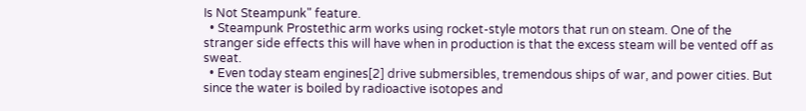Is Not Steampunk" feature.
  • Steampunk Prostethic arm works using rocket-style motors that run on steam. One of the stranger side effects this will have when in production is that the excess steam will be vented off as sweat.
  • Even today steam engines[2] drive submersibles, tremendous ships of war, and power cities. But since the water is boiled by radioactive isotopes and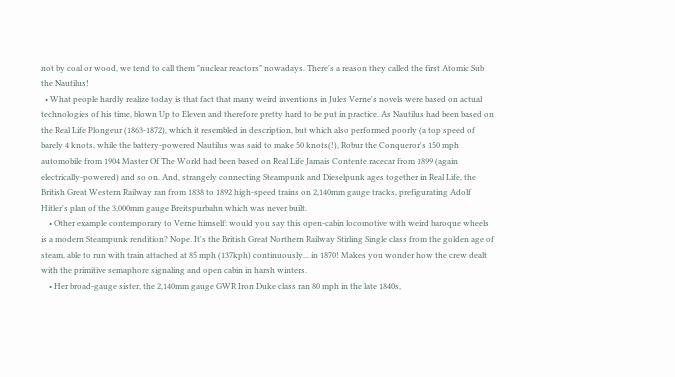not by coal or wood, we tend to call them "nuclear reactors" nowadays. There's a reason they called the first Atomic Sub the Nautilus!
  • What people hardly realize today is that fact that many weird inventions in Jules Verne's novels were based on actual technologies of his time, blown Up to Eleven and therefore pretty hard to be put in practice. As Nautilus had been based on the Real Life Plongeur (1863-1872), which it resembled in description, but which also performed poorly (a top speed of barely 4 knots, while the battery-powered Nautilus was said to make 50 knots(!), Robur the Conqueror's 150 mph automobile from 1904 Master Of The World had been based on Real Life Jamais Contente racecar from 1899 (again electrically-powered) and so on. And, strangely connecting Steampunk and Dieselpunk ages together in Real Life, the British Great Western Railway ran from 1838 to 1892 high-speed trains on 2,140mm gauge tracks, prefigurating Adolf Hitler's plan of the 3,000mm gauge Breitspurbahn which was never built.
    • Other example contemporary to Verne himself: would you say this open-cabin locomotive with weird baroque wheels is a modern Steampunk rendition? Nope. It's the British Great Northern Railway Stirling Single class from the golden age of steam, able to run with train attached at 85 mph (137kph) continuously... in 1870! Makes you wonder how the crew dealt with the primitive semaphore signaling and open cabin in harsh winters.
    • Her broad-gauge sister, the 2,140mm gauge GWR Iron Duke class ran 80 mph in the late 1840s,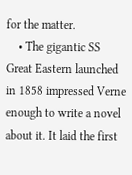for the matter.
    • The gigantic SS Great Eastern launched in 1858 impressed Verne enough to write a novel about it. It laid the first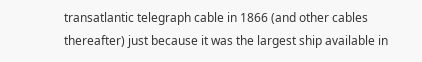transatlantic telegraph cable in 1866 (and other cables thereafter) just because it was the largest ship available in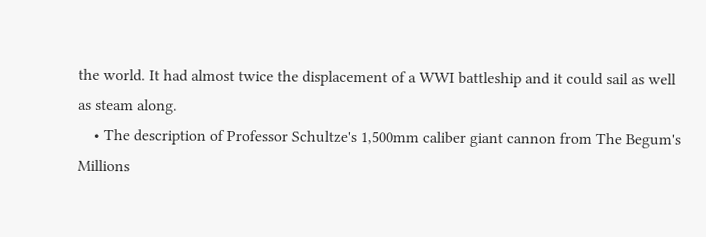the world. It had almost twice the displacement of a WWI battleship and it could sail as well as steam along.
    • The description of Professor Schultze's 1,500mm caliber giant cannon from The Begum's Millions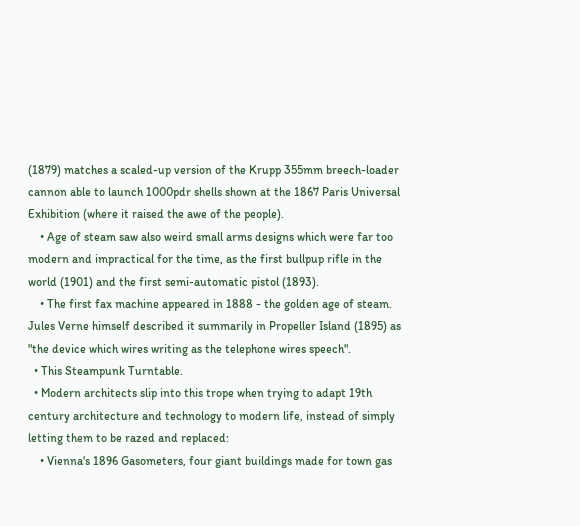(1879) matches a scaled-up version of the Krupp 355mm breech-loader cannon able to launch 1000pdr shells shown at the 1867 Paris Universal Exhibition (where it raised the awe of the people).
    • Age of steam saw also weird small arms designs which were far too modern and impractical for the time, as the first bullpup rifle in the world (1901) and the first semi-automatic pistol (1893).
    • The first fax machine appeared in 1888 - the golden age of steam. Jules Verne himself described it summarily in Propeller Island (1895) as "the device which wires writing as the telephone wires speech".
  • This Steampunk Turntable.
  • Modern architects slip into this trope when trying to adapt 19th century architecture and technology to modern life, instead of simply letting them to be razed and replaced:
    • Vienna's 1896 Gasometers, four giant buildings made for town gas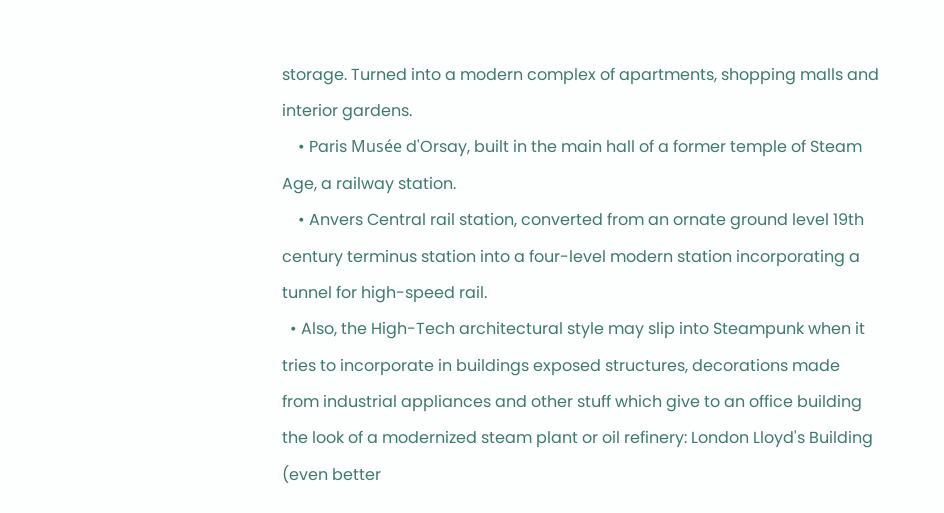storage. Turned into a modern complex of apartments, shopping malls and interior gardens.
    • Paris Musée d'Orsay, built in the main hall of a former temple of Steam Age, a railway station.
    • Anvers Central rail station, converted from an ornate ground level 19th century terminus station into a four-level modern station incorporating a tunnel for high-speed rail.
  • Also, the High-Tech architectural style may slip into Steampunk when it tries to incorporate in buildings exposed structures, decorations made from industrial appliances and other stuff which give to an office building the look of a modernized steam plant or oil refinery: London Lloyd's Building (even better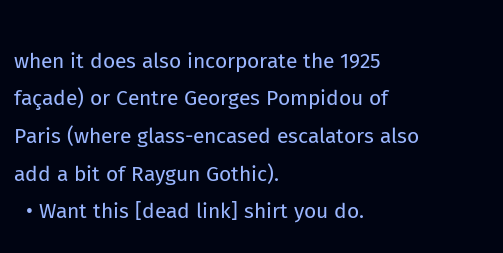when it does also incorporate the 1925 façade) or Centre Georges Pompidou of Paris (where glass-encased escalators also add a bit of Raygun Gothic).
  • Want this [dead link] shirt you do.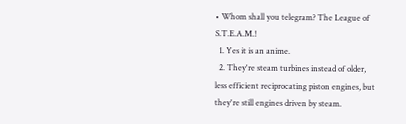• Whom shall you telegram? The League of S.T.E.A.M.!
  1. Yes it is an anime.
  2. They're steam turbines instead of older, less efficient reciprocating piston engines, but they're still engines driven by steam.